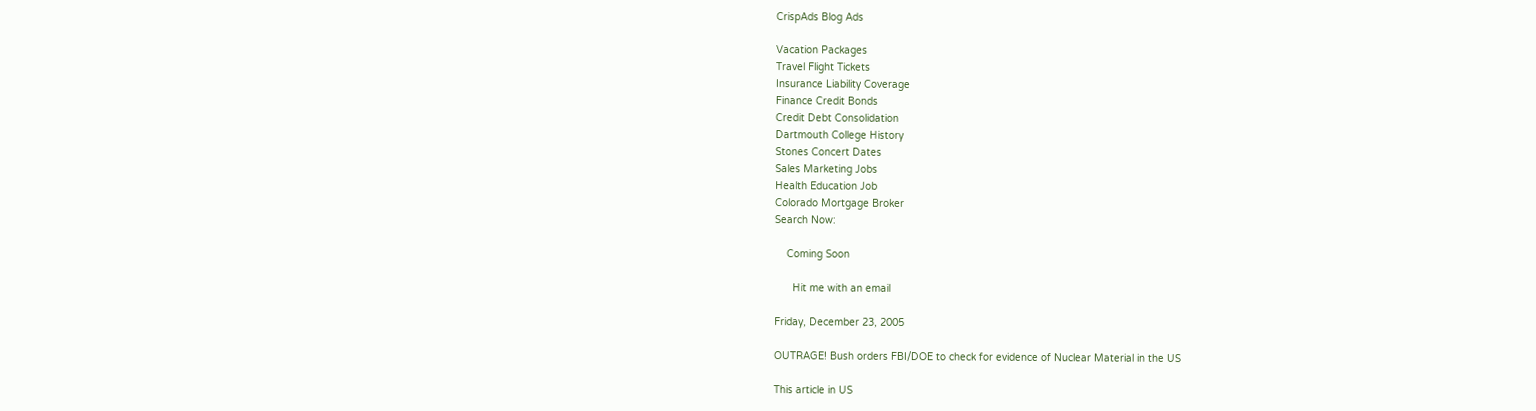CrispAds Blog Ads

Vacation Packages
Travel Flight Tickets
Insurance Liability Coverage
Finance Credit Bonds
Credit Debt Consolidation
Dartmouth College History
Stones Concert Dates
Sales Marketing Jobs
Health Education Job
Colorado Mortgage Broker
Search Now:

    Coming Soon

      Hit me with an email

Friday, December 23, 2005

OUTRAGE! Bush orders FBI/DOE to check for evidence of Nuclear Material in the US

This article in US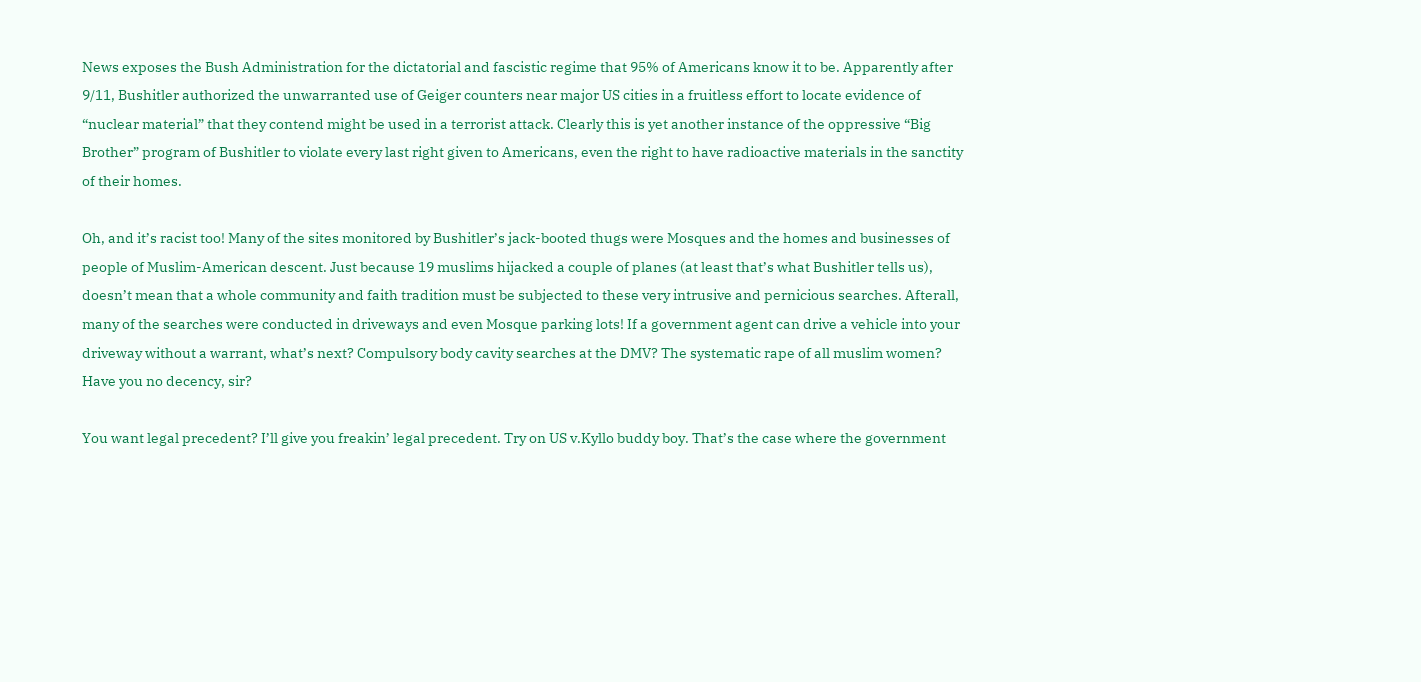News exposes the Bush Administration for the dictatorial and fascistic regime that 95% of Americans know it to be. Apparently after 9/11, Bushitler authorized the unwarranted use of Geiger counters near major US cities in a fruitless effort to locate evidence of “nuclear material” that they contend might be used in a terrorist attack. Clearly this is yet another instance of the oppressive “Big Brother” program of Bushitler to violate every last right given to Americans, even the right to have radioactive materials in the sanctity of their homes.

Oh, and it’s racist too! Many of the sites monitored by Bushitler’s jack-booted thugs were Mosques and the homes and businesses of people of Muslim-American descent. Just because 19 muslims hijacked a couple of planes (at least that’s what Bushitler tells us), doesn’t mean that a whole community and faith tradition must be subjected to these very intrusive and pernicious searches. Afterall, many of the searches were conducted in driveways and even Mosque parking lots! If a government agent can drive a vehicle into your driveway without a warrant, what’s next? Compulsory body cavity searches at the DMV? The systematic rape of all muslim women? Have you no decency, sir?

You want legal precedent? I’ll give you freakin’ legal precedent. Try on US v.Kyllo buddy boy. That’s the case where the government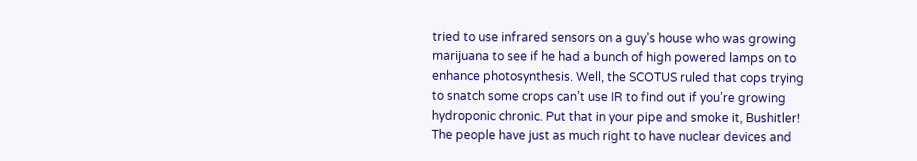tried to use infrared sensors on a guy’s house who was growing marijuana to see if he had a bunch of high powered lamps on to enhance photosynthesis. Well, the SCOTUS ruled that cops trying to snatch some crops can’t use IR to find out if you’re growing hydroponic chronic. Put that in your pipe and smoke it, Bushitler! The people have just as much right to have nuclear devices and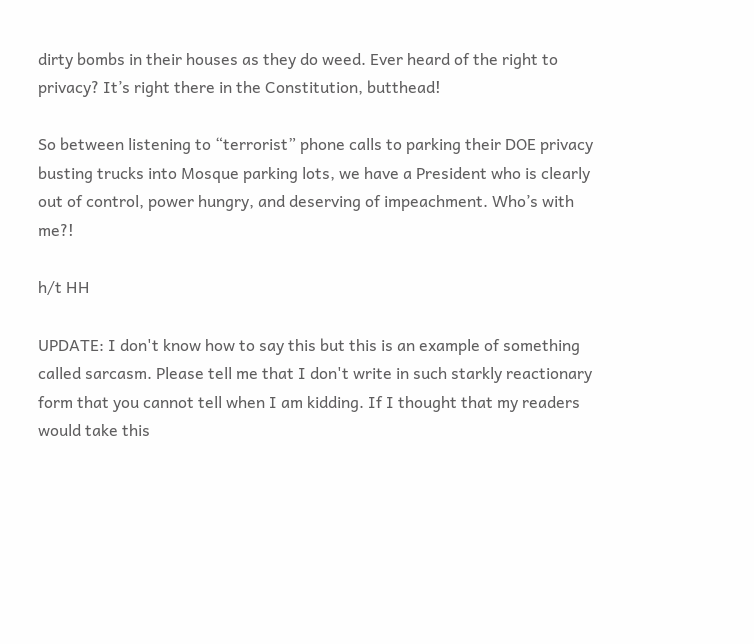dirty bombs in their houses as they do weed. Ever heard of the right to privacy? It’s right there in the Constitution, butthead!

So between listening to “terrorist” phone calls to parking their DOE privacy busting trucks into Mosque parking lots, we have a President who is clearly out of control, power hungry, and deserving of impeachment. Who’s with me?!

h/t HH

UPDATE: I don't know how to say this but this is an example of something called sarcasm. Please tell me that I don't write in such starkly reactionary form that you cannot tell when I am kidding. If I thought that my readers would take this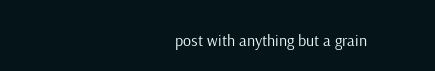post with anything but a grain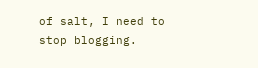of salt, I need to stop blogging.